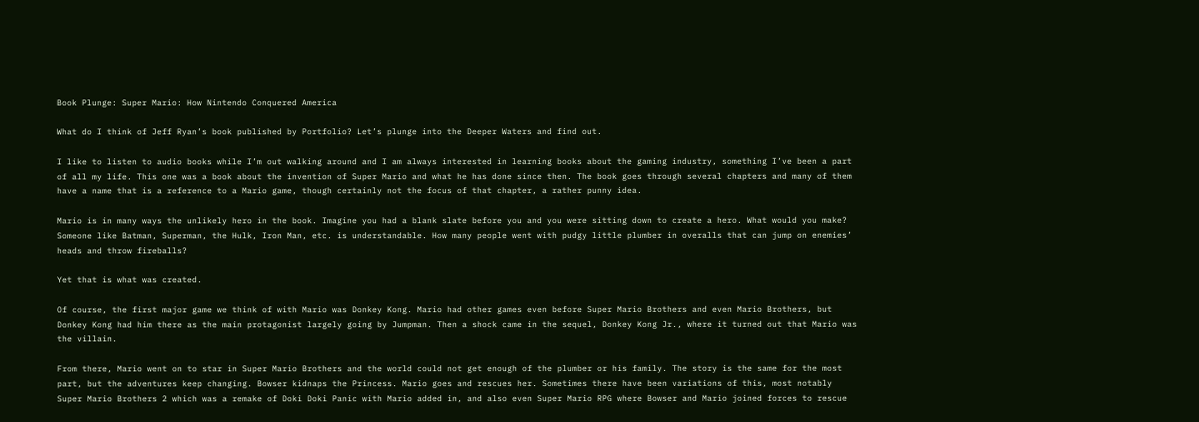Book Plunge: Super Mario: How Nintendo Conquered America

What do I think of Jeff Ryan’s book published by Portfolio? Let’s plunge into the Deeper Waters and find out.

I like to listen to audio books while I’m out walking around and I am always interested in learning books about the gaming industry, something I’ve been a part of all my life. This one was a book about the invention of Super Mario and what he has done since then. The book goes through several chapters and many of them have a name that is a reference to a Mario game, though certainly not the focus of that chapter, a rather punny idea.

Mario is in many ways the unlikely hero in the book. Imagine you had a blank slate before you and you were sitting down to create a hero. What would you make? Someone like Batman, Superman, the Hulk, Iron Man, etc. is understandable. How many people went with pudgy little plumber in overalls that can jump on enemies’ heads and throw fireballs?

Yet that is what was created.

Of course, the first major game we think of with Mario was Donkey Kong. Mario had other games even before Super Mario Brothers and even Mario Brothers, but Donkey Kong had him there as the main protagonist largely going by Jumpman. Then a shock came in the sequel, Donkey Kong Jr., where it turned out that Mario was the villain.

From there, Mario went on to star in Super Mario Brothers and the world could not get enough of the plumber or his family. The story is the same for the most part, but the adventures keep changing. Bowser kidnaps the Princess. Mario goes and rescues her. Sometimes there have been variations of this, most notably Super Mario Brothers 2 which was a remake of Doki Doki Panic with Mario added in, and also even Super Mario RPG where Bowser and Mario joined forces to rescue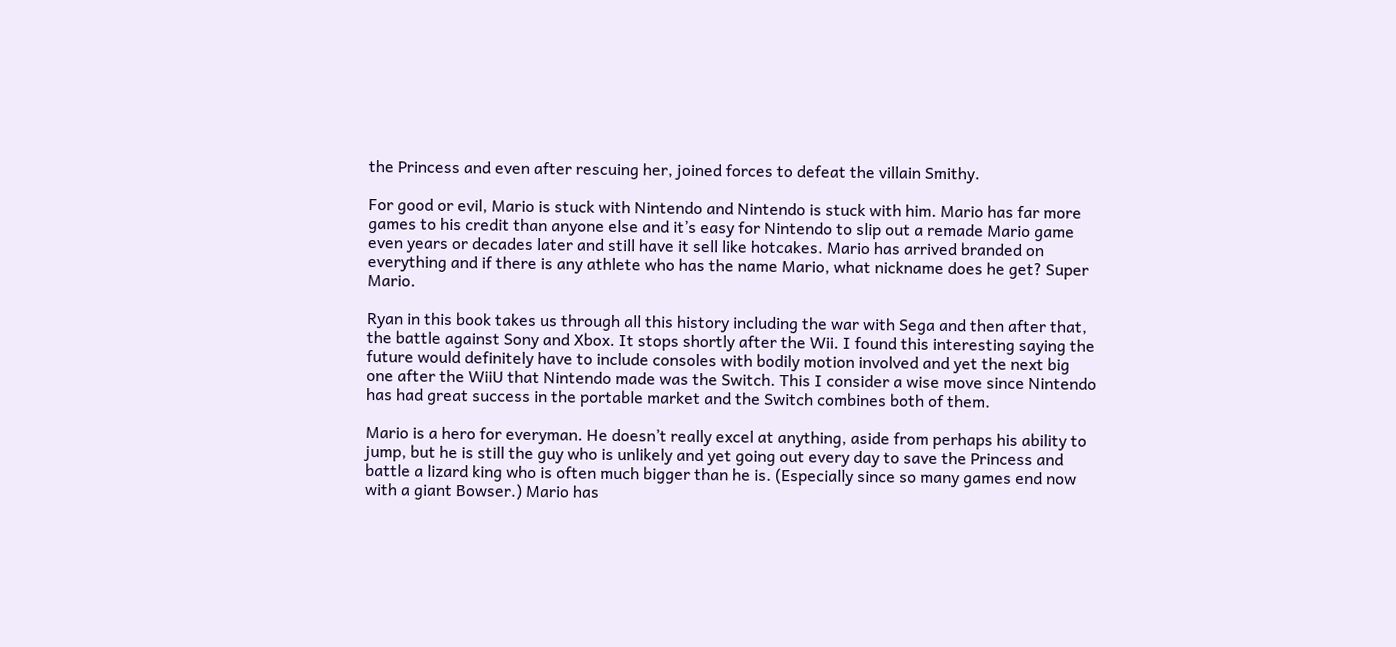the Princess and even after rescuing her, joined forces to defeat the villain Smithy.

For good or evil, Mario is stuck with Nintendo and Nintendo is stuck with him. Mario has far more games to his credit than anyone else and it’s easy for Nintendo to slip out a remade Mario game even years or decades later and still have it sell like hotcakes. Mario has arrived branded on everything and if there is any athlete who has the name Mario, what nickname does he get? Super Mario.

Ryan in this book takes us through all this history including the war with Sega and then after that, the battle against Sony and Xbox. It stops shortly after the Wii. I found this interesting saying the future would definitely have to include consoles with bodily motion involved and yet the next big one after the WiiU that Nintendo made was the Switch. This I consider a wise move since Nintendo has had great success in the portable market and the Switch combines both of them.

Mario is a hero for everyman. He doesn’t really excel at anything, aside from perhaps his ability to jump, but he is still the guy who is unlikely and yet going out every day to save the Princess and battle a lizard king who is often much bigger than he is. (Especially since so many games end now with a giant Bowser.) Mario has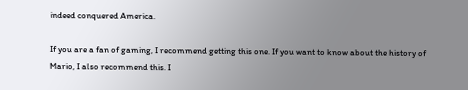indeed conquered America.

If you are a fan of gaming, I recommend getting this one. If you want to know about the history of Mario, I also recommend this. I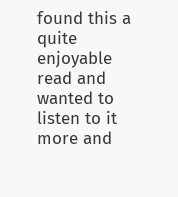found this a quite enjoyable read and wanted to listen to it more and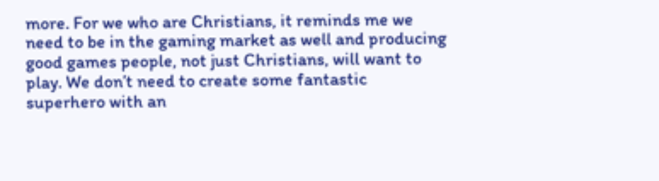more. For we who are Christians, it reminds me we need to be in the gaming market as well and producing good games people, not just Christians, will want to play. We don’t need to create some fantastic superhero with an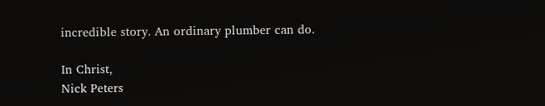incredible story. An ordinary plumber can do.

In Christ,
Nick Peters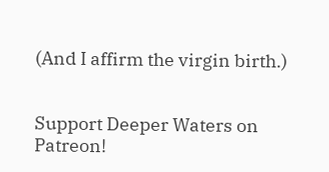(And I affirm the virgin birth.)


Support Deeper Waters on Patreon!